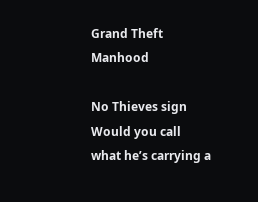Grand Theft Manhood

No Thieves sign
Would you call what he’s carrying a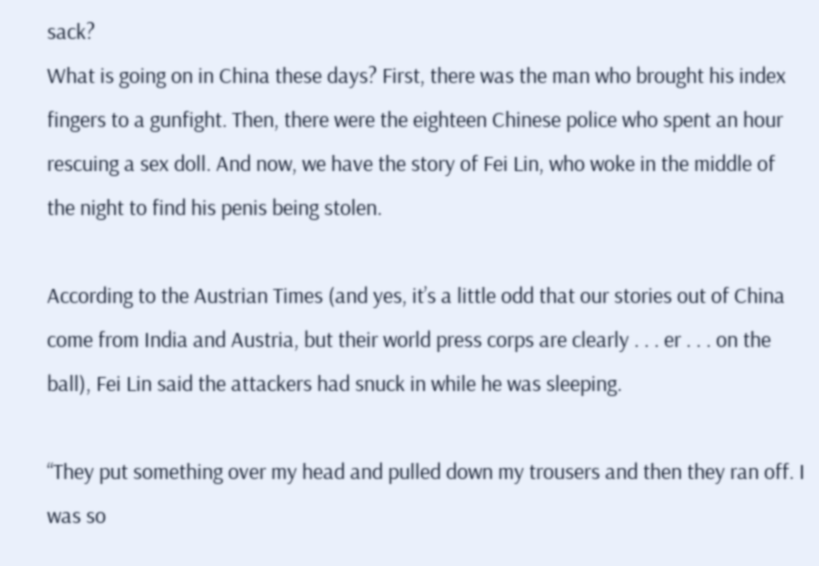sack?
What is going on in China these days? First, there was the man who brought his index fingers to a gunfight. Then, there were the eighteen Chinese police who spent an hour rescuing a sex doll. And now, we have the story of Fei Lin, who woke in the middle of the night to find his penis being stolen.

According to the Austrian Times (and yes, it’s a little odd that our stories out of China come from India and Austria, but their world press corps are clearly . . . er . . . on the ball), Fei Lin said the attackers had snuck in while he was sleeping.

“They put something over my head and pulled down my trousers and then they ran off. I was so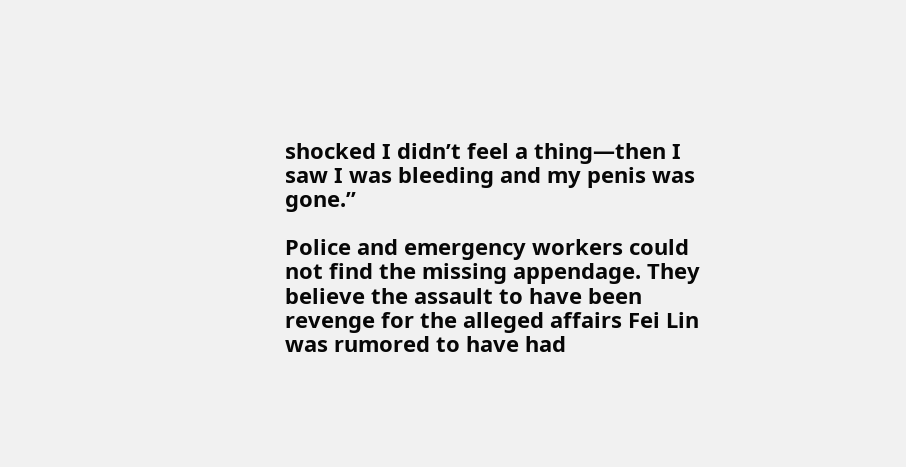shocked I didn’t feel a thing—then I saw I was bleeding and my penis was gone.”

Police and emergency workers could not find the missing appendage. They believe the assault to have been revenge for the alleged affairs Fei Lin was rumored to have had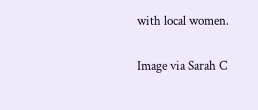with local women.

Image via Sarah C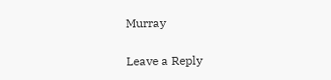Murray

Leave a Reply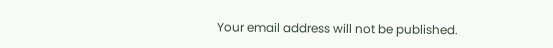Your email address will not be published.